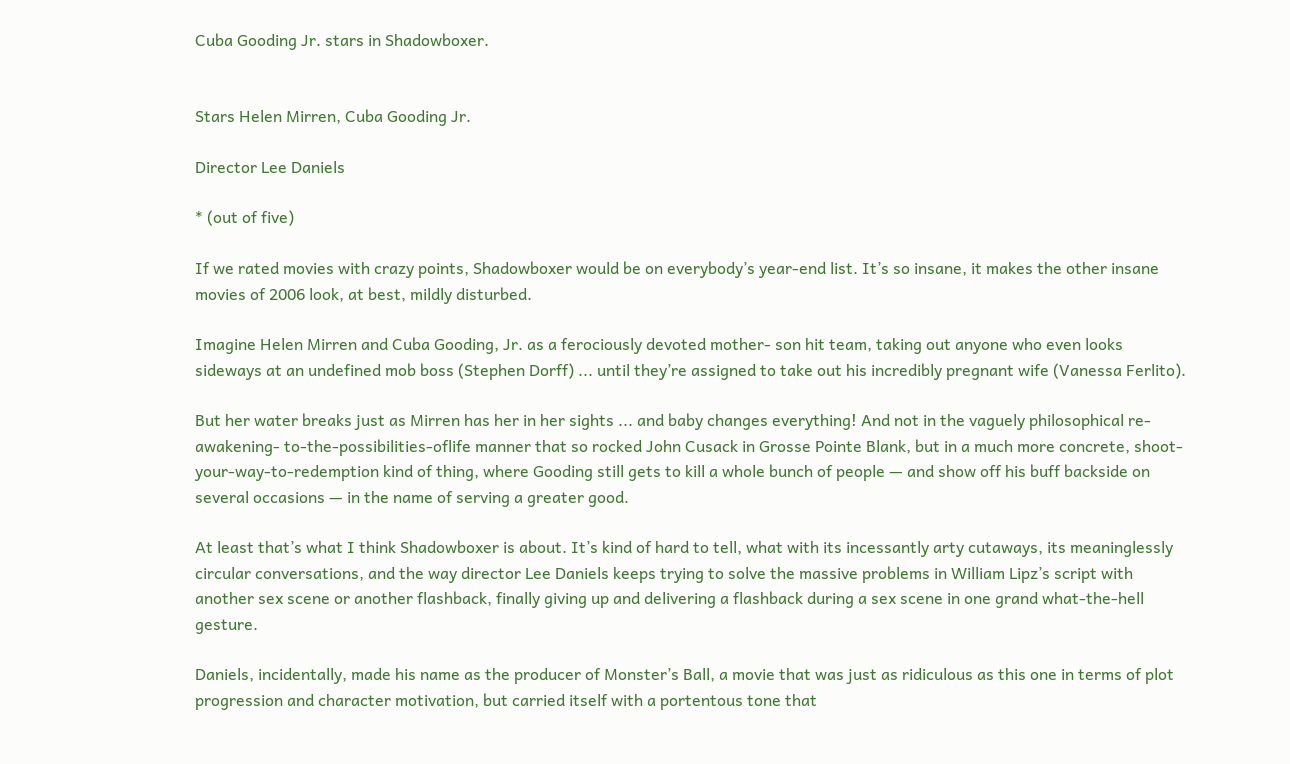Cuba Gooding Jr. stars in Shadowboxer.


Stars Helen Mirren, Cuba Gooding Jr.

Director Lee Daniels

* (out of five)

If we rated movies with crazy points, Shadowboxer would be on everybody’s year-end list. It’s so insane, it makes the other insane movies of 2006 look, at best, mildly disturbed.

Imagine Helen Mirren and Cuba Gooding, Jr. as a ferociously devoted mother- son hit team, taking out anyone who even looks sideways at an undefined mob boss (Stephen Dorff) ... until they’re assigned to take out his incredibly pregnant wife (Vanessa Ferlito).

But her water breaks just as Mirren has her in her sights ... and baby changes everything! And not in the vaguely philosophical re-awakening- to-the-possibilities-oflife manner that so rocked John Cusack in Grosse Pointe Blank, but in a much more concrete, shoot-your-way-to-redemption kind of thing, where Gooding still gets to kill a whole bunch of people — and show off his buff backside on several occasions — in the name of serving a greater good.

At least that’s what I think Shadowboxer is about. It’s kind of hard to tell, what with its incessantly arty cutaways, its meaninglessly circular conversations, and the way director Lee Daniels keeps trying to solve the massive problems in William Lipz’s script with another sex scene or another flashback, finally giving up and delivering a flashback during a sex scene in one grand what-the-hell gesture.

Daniels, incidentally, made his name as the producer of Monster’s Ball, a movie that was just as ridiculous as this one in terms of plot progression and character motivation, but carried itself with a portentous tone that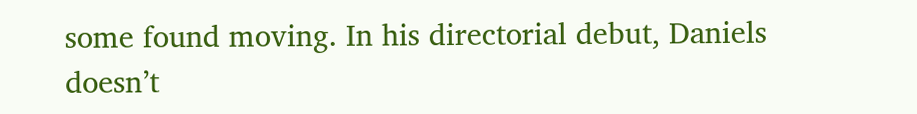some found moving. In his directorial debut, Daniels doesn’t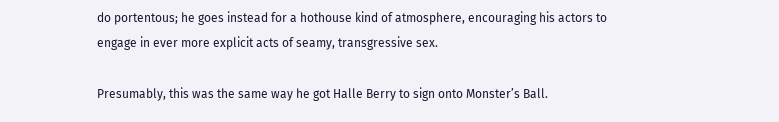do portentous; he goes instead for a hothouse kind of atmosphere, encouraging his actors to engage in ever more explicit acts of seamy, transgressive sex.

Presumably, this was the same way he got Halle Berry to sign onto Monster’s Ball.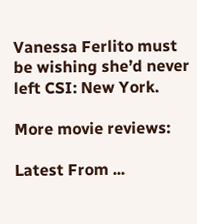Vanessa Ferlito must be wishing she’d never left CSI: New York.

More movie reviews:

Latest From ...